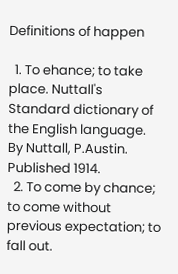Definitions of happen

  1. To ehance; to take place. Nuttall's Standard dictionary of the English language. By Nuttall, P.Austin. Published 1914.
  2. To come by chance; to come without previous expectation; to fall out.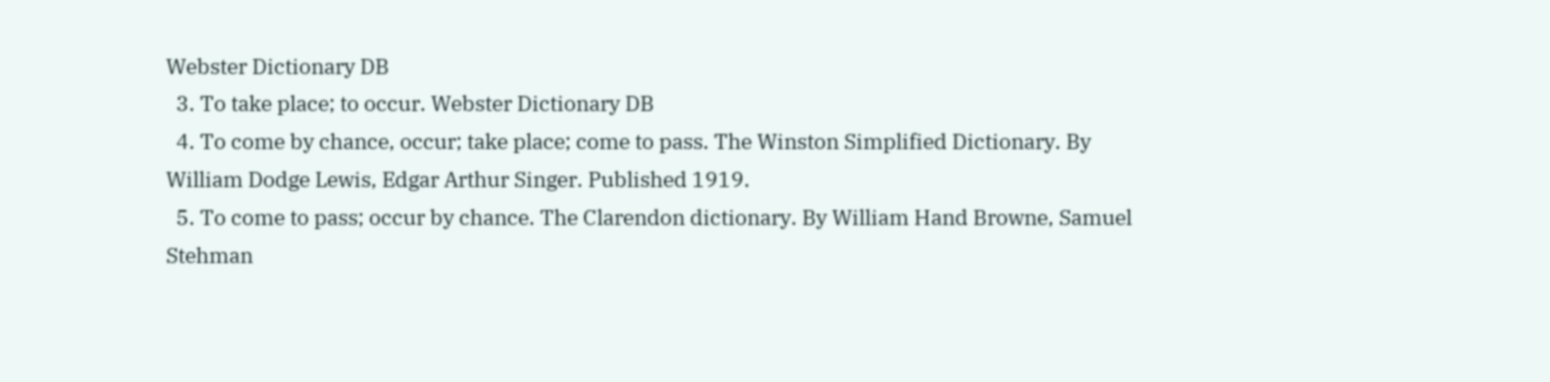Webster Dictionary DB
  3. To take place; to occur. Webster Dictionary DB
  4. To come by chance, occur; take place; come to pass. The Winston Simplified Dictionary. By William Dodge Lewis, Edgar Arthur Singer. Published 1919.
  5. To come to pass; occur by chance. The Clarendon dictionary. By William Hand Browne, Samuel Stehman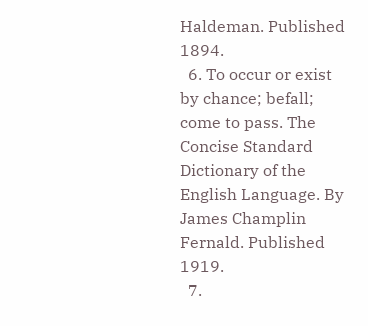Haldeman. Published 1894.
  6. To occur or exist by chance; befall; come to pass. The Concise Standard Dictionary of the English Language. By James Champlin Fernald. Published 1919.
  7.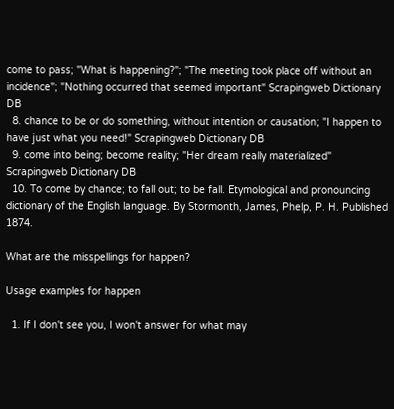come to pass; "What is happening?"; "The meeting took place off without an incidence"; "Nothing occurred that seemed important" Scrapingweb Dictionary DB
  8. chance to be or do something, without intention or causation; "I happen to have just what you need!" Scrapingweb Dictionary DB
  9. come into being; become reality; "Her dream really materialized" Scrapingweb Dictionary DB
  10. To come by chance; to fall out; to be fall. Etymological and pronouncing dictionary of the English language. By Stormonth, James, Phelp, P. H. Published 1874.

What are the misspellings for happen?

Usage examples for happen

  1. If I don't see you, I won't answer for what may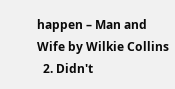happen – Man and Wife by Wilkie Collins
  2. Didn't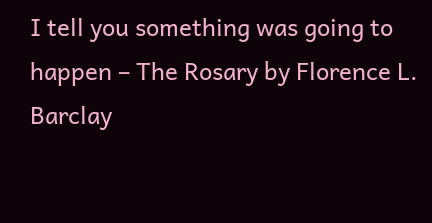I tell you something was going to happen – The Rosary by Florence L. Barclay